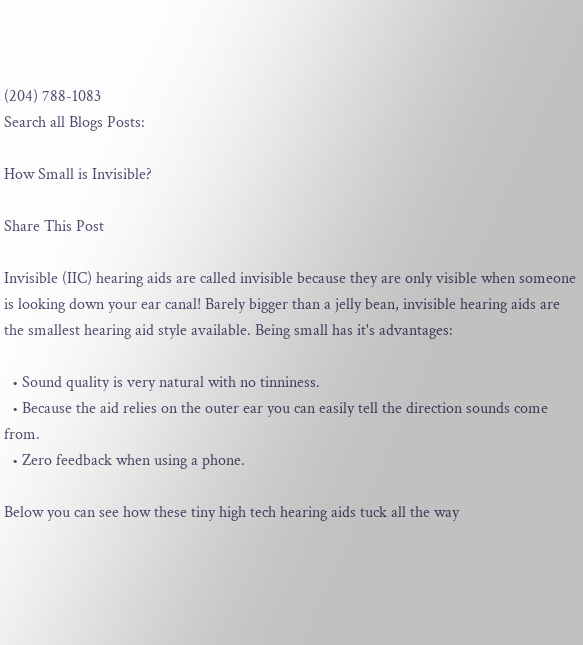(204) 788-1083
Search all Blogs Posts:

How Small is Invisible?

Share This Post

Invisible (IIC) hearing aids are called invisible because they are only visible when someone is looking down your ear canal! Barely bigger than a jelly bean, invisible hearing aids are the smallest hearing aid style available. Being small has it's advantages:

  • Sound quality is very natural with no tinniness.
  • Because the aid relies on the outer ear you can easily tell the direction sounds come from.
  • Zero feedback when using a phone.

Below you can see how these tiny high tech hearing aids tuck all the way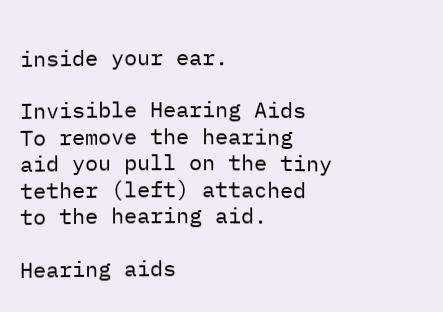inside your ear.

Invisible Hearing Aids
To remove the hearing aid you pull on the tiny tether (left) attached to the hearing aid.

Hearing aids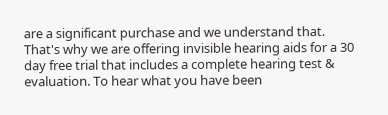are a significant purchase and we understand that. That's why we are offering invisible hearing aids for a 30 day free trial that includes a complete hearing test & evaluation. To hear what you have been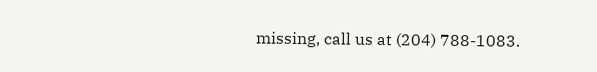missing, call us at (204) 788-1083.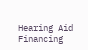Hearing Aid Financing